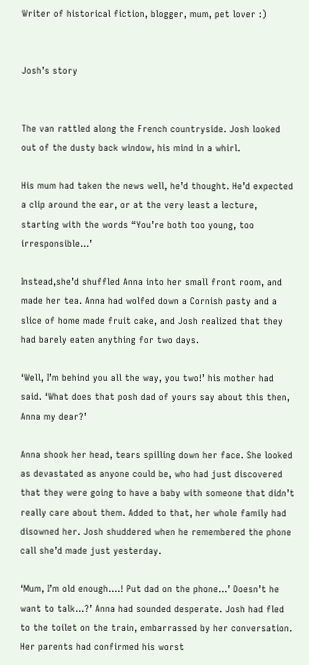Writer of historical fiction, blogger, mum, pet lover :)


Josh’s story


The van rattled along the French countryside. Josh looked out of the dusty back window, his mind in a whirl.

His mum had taken the news well, he’d thought. He’d expected a clip around the ear, or at the very least a lecture, starting with the words “You’re both too young, too irresponsible…’

Instead,she’d shuffled Anna into her small front room, and made her tea. Anna had wolfed down a Cornish pasty and a slice of home made fruit cake, and Josh realized that they had barely eaten anything for two days.

‘Well, I’m behind you all the way, you two!’ his mother had said. ‘What does that posh dad of yours say about this then, Anna my dear?’

Anna shook her head, tears spilling down her face. She looked as devastated as anyone could be, who had just discovered that they were going to have a baby with someone that didn’t really care about them. Added to that, her whole family had disowned her. Josh shuddered when he remembered the phone call she’d made just yesterday.

‘Mum, I’m old enough….! Put dad on the phone…’ Doesn’t he want to talk…?’ Anna had sounded desperate. Josh had fled to the toilet on the train, embarrassed by her conversation. Her parents had confirmed his worst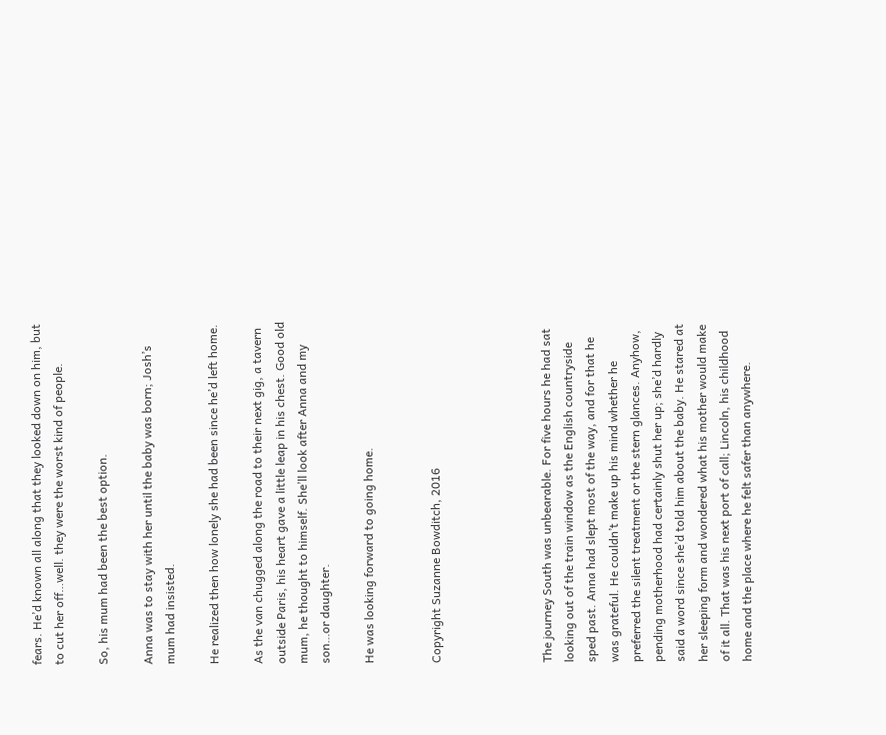fears. He’d known all along that they looked down on him, but to cut her off…well. they were the worst kind of people.

So, his mum had been the best option.

Anna was to stay with her until the baby was born; Josh’s mum had insisted.

He realized then how lonely she had been since he’d left home.

As the van chugged along the road to their next gig, a tavern outside Paris, his heart gave a little leap in his chest. Good old mum, he thought to himself. She’ll look after Anna and my son…or daughter.

He was looking forward to going home.


Copyright Suzanne Bowditch, 2016




The journey South was unbearable. For five hours he had sat looking out of the train window as the English countryside sped past. Anna had slept most of the way, and for that he was grateful. He couldn’t make up his mind whether he preferred the silent treatment or the stern glances. Anyhow, pending motherhood had certainly shut her up; she’d hardly said a word since she’d told him about the baby. He stared at her sleeping form and wondered what his mother would make of it all. That was his next port of call; Lincoln, his childhood home and the place where he felt safer than anywhere.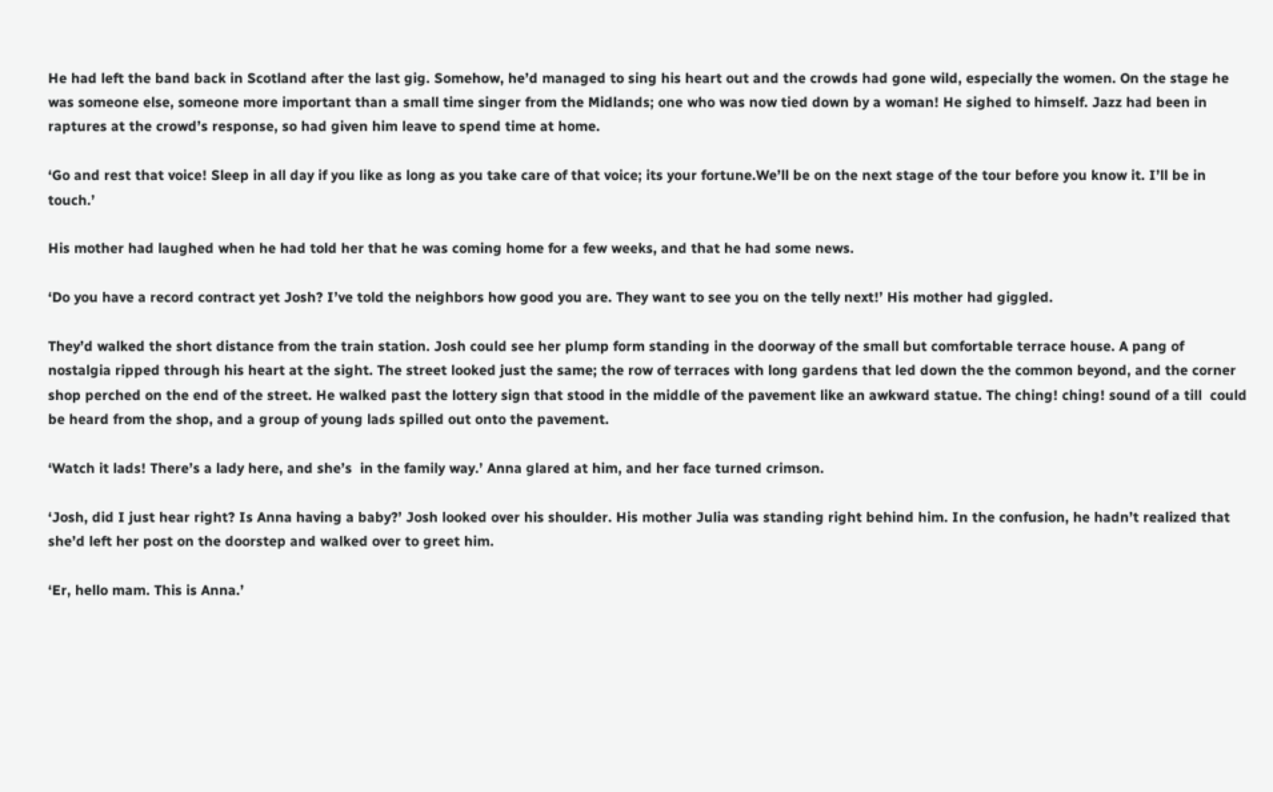He had left the band back in Scotland after the last gig. Somehow, he’d managed to sing his heart out and the crowds had gone wild, especially the women. On the stage he was someone else, someone more important than a small time singer from the Midlands; one who was now tied down by a woman! He sighed to himself. Jazz had been in raptures at the crowd’s response, so had given him leave to spend time at home.

‘Go and rest that voice! Sleep in all day if you like as long as you take care of that voice; its your fortune.We’ll be on the next stage of the tour before you know it. I’ll be in touch.’

His mother had laughed when he had told her that he was coming home for a few weeks, and that he had some news.

‘Do you have a record contract yet Josh? I’ve told the neighbors how good you are. They want to see you on the telly next!’ His mother had giggled.

They’d walked the short distance from the train station. Josh could see her plump form standing in the doorway of the small but comfortable terrace house. A pang of nostalgia ripped through his heart at the sight. The street looked just the same; the row of terraces with long gardens that led down the the common beyond, and the corner shop perched on the end of the street. He walked past the lottery sign that stood in the middle of the pavement like an awkward statue. The ching! ching! sound of a till  could be heard from the shop, and a group of young lads spilled out onto the pavement.

‘Watch it lads! There’s a lady here, and she’s  in the family way.’ Anna glared at him, and her face turned crimson.

‘Josh, did I just hear right? Is Anna having a baby?’ Josh looked over his shoulder. His mother Julia was standing right behind him. In the confusion, he hadn’t realized that she’d left her post on the doorstep and walked over to greet him.

‘Er, hello mam. This is Anna.’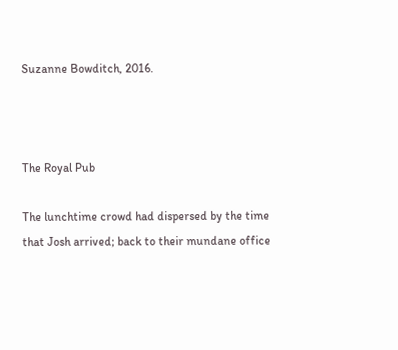Suzanne Bowditch, 2016.



The Royal Pub

The lunchtime crowd had dispersed by the time that Josh arrived; back to their mundane office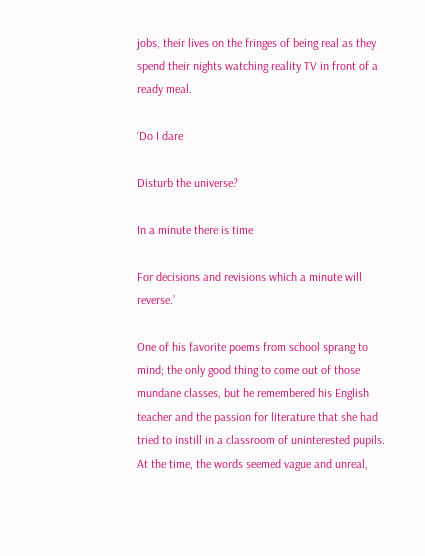jobs, their lives on the fringes of being real as they spend their nights watching reality TV in front of a ready meal.

‘Do I dare

Disturb the universe?

In a minute there is time

For decisions and revisions which a minute will reverse.’

One of his favorite poems from school sprang to mind; the only good thing to come out of those mundane classes, but he remembered his English teacher and the passion for literature that she had tried to instill in a classroom of uninterested pupils. At the time, the words seemed vague and unreal,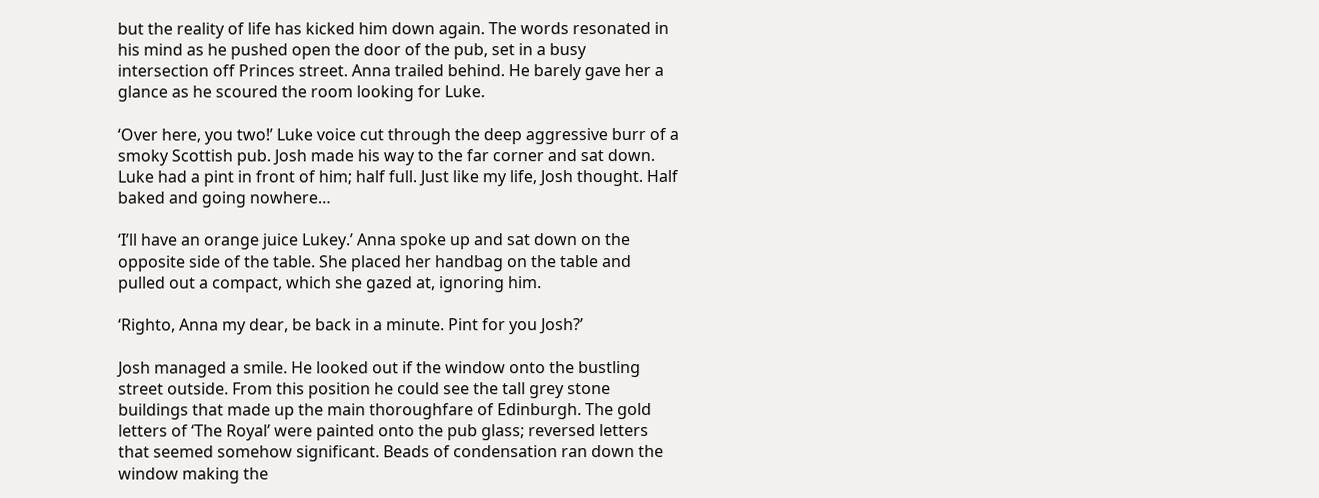but the reality of life has kicked him down again. The words resonated in his mind as he pushed open the door of the pub, set in a busy intersection off Princes street. Anna trailed behind. He barely gave her a glance as he scoured the room looking for Luke.

‘Over here, you two!’ Luke voice cut through the deep aggressive burr of a smoky Scottish pub. Josh made his way to the far corner and sat down. Luke had a pint in front of him; half full. Just like my life, Josh thought. Half baked and going nowhere…

‘I’ll have an orange juice Lukey.’ Anna spoke up and sat down on the opposite side of the table. She placed her handbag on the table and pulled out a compact, which she gazed at, ignoring him.

‘Righto, Anna my dear, be back in a minute. Pint for you Josh?’

Josh managed a smile. He looked out if the window onto the bustling street outside. From this position he could see the tall grey stone buildings that made up the main thoroughfare of Edinburgh. The gold letters of ‘The Royal’ were painted onto the pub glass; reversed letters that seemed somehow significant. Beads of condensation ran down the window making the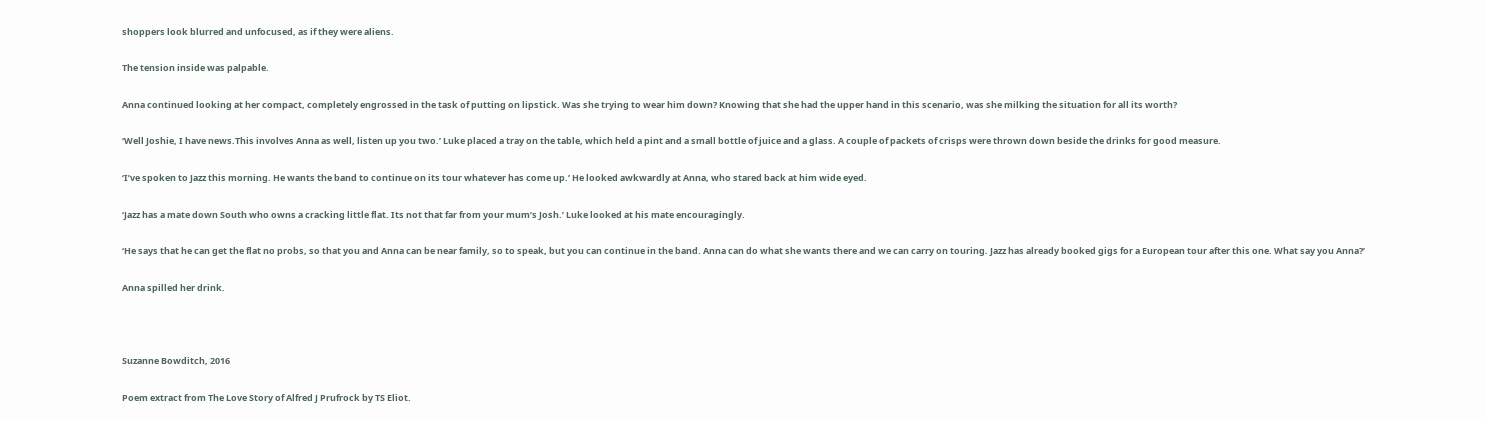shoppers look blurred and unfocused, as if they were aliens.

The tension inside was palpable.

Anna continued looking at her compact, completely engrossed in the task of putting on lipstick. Was she trying to wear him down? Knowing that she had the upper hand in this scenario, was she milking the situation for all its worth?

‘Well Joshie, I have news.This involves Anna as well, listen up you two.’ Luke placed a tray on the table, which held a pint and a small bottle of juice and a glass. A couple of packets of crisps were thrown down beside the drinks for good measure.

‘I’ve spoken to Jazz this morning. He wants the band to continue on its tour whatever has come up.’ He looked awkwardly at Anna, who stared back at him wide eyed.

‘Jazz has a mate down South who owns a cracking little flat. Its not that far from your mum’s Josh.’ Luke looked at his mate encouragingly.

‘He says that he can get the flat no probs, so that you and Anna can be near family, so to speak, but you can continue in the band. Anna can do what she wants there and we can carry on touring. Jazz has already booked gigs for a European tour after this one. What say you Anna?’

Anna spilled her drink.



Suzanne Bowditch, 2016

Poem extract from The Love Story of Alfred J Prufrock by TS Eliot.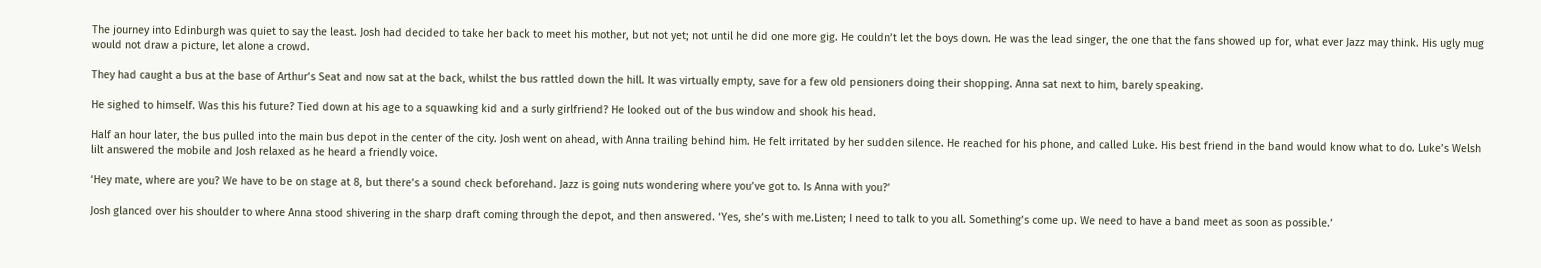The journey into Edinburgh was quiet to say the least. Josh had decided to take her back to meet his mother, but not yet; not until he did one more gig. He couldn’t let the boys down. He was the lead singer, the one that the fans showed up for, what ever Jazz may think. His ugly mug would not draw a picture, let alone a crowd.

They had caught a bus at the base of Arthur’s Seat and now sat at the back, whilst the bus rattled down the hill. It was virtually empty, save for a few old pensioners doing their shopping. Anna sat next to him, barely speaking.

He sighed to himself. Was this his future? Tied down at his age to a squawking kid and a surly girlfriend? He looked out of the bus window and shook his head.

Half an hour later, the bus pulled into the main bus depot in the center of the city. Josh went on ahead, with Anna trailing behind him. He felt irritated by her sudden silence. He reached for his phone, and called Luke. His best friend in the band would know what to do. Luke’s Welsh lilt answered the mobile and Josh relaxed as he heard a friendly voice.

‘Hey mate, where are you? We have to be on stage at 8, but there’s a sound check beforehand. Jazz is going nuts wondering where you’ve got to. Is Anna with you?’

Josh glanced over his shoulder to where Anna stood shivering in the sharp draft coming through the depot, and then answered. ‘Yes, she’s with me.Listen; I need to talk to you all. Something’s come up. We need to have a band meet as soon as possible.’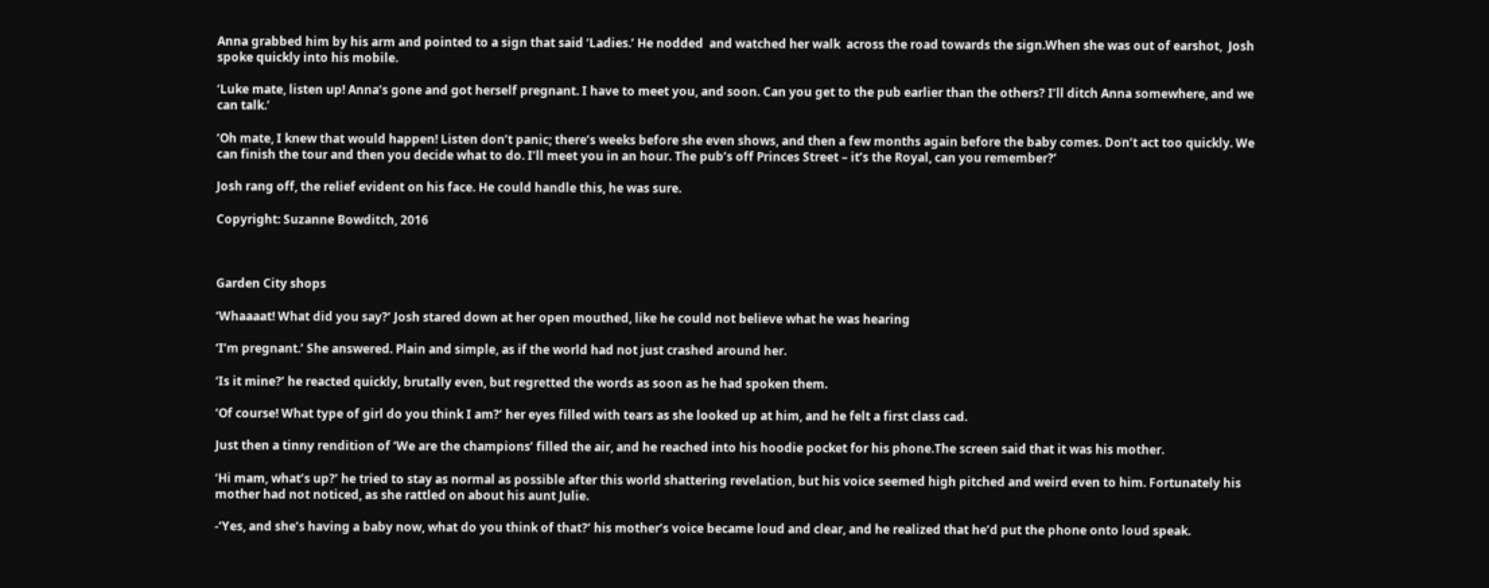Anna grabbed him by his arm and pointed to a sign that said ‘Ladies.’ He nodded  and watched her walk  across the road towards the sign.When she was out of earshot,  Josh spoke quickly into his mobile.

‘Luke mate, listen up! Anna’s gone and got herself pregnant. I have to meet you, and soon. Can you get to the pub earlier than the others? I’ll ditch Anna somewhere, and we can talk.’

‘Oh mate, I knew that would happen! Listen don’t panic; there’s weeks before she even shows, and then a few months again before the baby comes. Don’t act too quickly. We can finish the tour and then you decide what to do. I’ll meet you in an hour. The pub’s off Princes Street – it’s the Royal, can you remember?’

Josh rang off, the relief evident on his face. He could handle this, he was sure.

Copyright: Suzanne Bowditch, 2016



Garden City shops

‘Whaaaat! What did you say?’ Josh stared down at her open mouthed, like he could not believe what he was hearing

‘I’m pregnant.’ She answered. Plain and simple, as if the world had not just crashed around her.

‘Is it mine?’ he reacted quickly, brutally even, but regretted the words as soon as he had spoken them.

‘Of course! What type of girl do you think I am?’ her eyes filled with tears as she looked up at him, and he felt a first class cad.

Just then a tinny rendition of ‘We are the champions’ filled the air, and he reached into his hoodie pocket for his phone.The screen said that it was his mother.

‘Hi mam, what’s up?’ he tried to stay as normal as possible after this world shattering revelation, but his voice seemed high pitched and weird even to him. Fortunately his mother had not noticed, as she rattled on about his aunt Julie.

-‘Yes, and she’s having a baby now, what do you think of that?’ his mother’s voice became loud and clear, and he realized that he’d put the phone onto loud speak.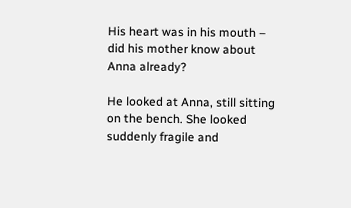His heart was in his mouth – did his mother know about Anna already?

He looked at Anna, still sitting on the bench. She looked suddenly fragile and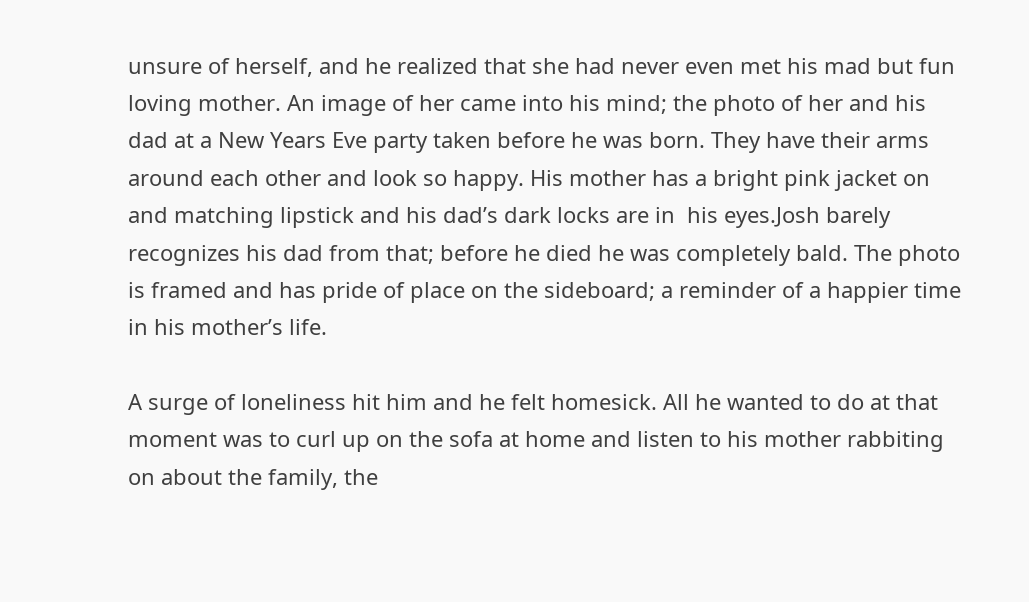unsure of herself, and he realized that she had never even met his mad but fun loving mother. An image of her came into his mind; the photo of her and his dad at a New Years Eve party taken before he was born. They have their arms around each other and look so happy. His mother has a bright pink jacket on and matching lipstick and his dad’s dark locks are in  his eyes.Josh barely recognizes his dad from that; before he died he was completely bald. The photo is framed and has pride of place on the sideboard; a reminder of a happier time in his mother’s life.

A surge of loneliness hit him and he felt homesick. All he wanted to do at that moment was to curl up on the sofa at home and listen to his mother rabbiting on about the family, the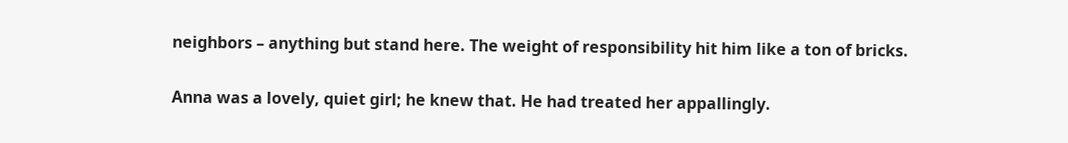neighbors – anything but stand here. The weight of responsibility hit him like a ton of bricks.

Anna was a lovely, quiet girl; he knew that. He had treated her appallingly.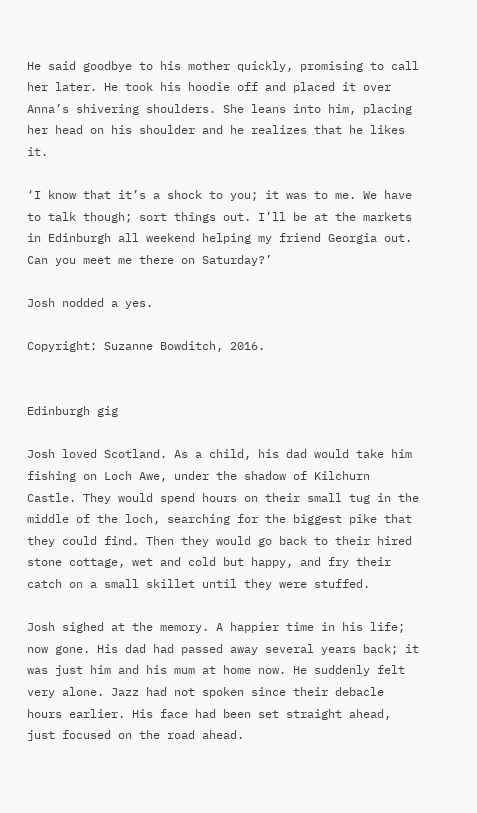He said goodbye to his mother quickly, promising to call her later. He took his hoodie off and placed it over Anna’s shivering shoulders. She leans into him, placing her head on his shoulder and he realizes that he likes it.

‘I know that it’s a shock to you; it was to me. We have to talk though; sort things out. I’ll be at the markets in Edinburgh all weekend helping my friend Georgia out. Can you meet me there on Saturday?’

Josh nodded a yes.

Copyright: Suzanne Bowditch, 2016.


Edinburgh gig

Josh loved Scotland. As a child, his dad would take him fishing on Loch Awe, under the shadow of Kilchurn Castle. They would spend hours on their small tug in the middle of the loch, searching for the biggest pike that they could find. Then they would go back to their hired stone cottage, wet and cold but happy, and fry their catch on a small skillet until they were stuffed.

Josh sighed at the memory. A happier time in his life; now gone. His dad had passed away several years back; it was just him and his mum at home now. He suddenly felt very alone. Jazz had not spoken since their debacle hours earlier. His face had been set straight ahead, just focused on the road ahead.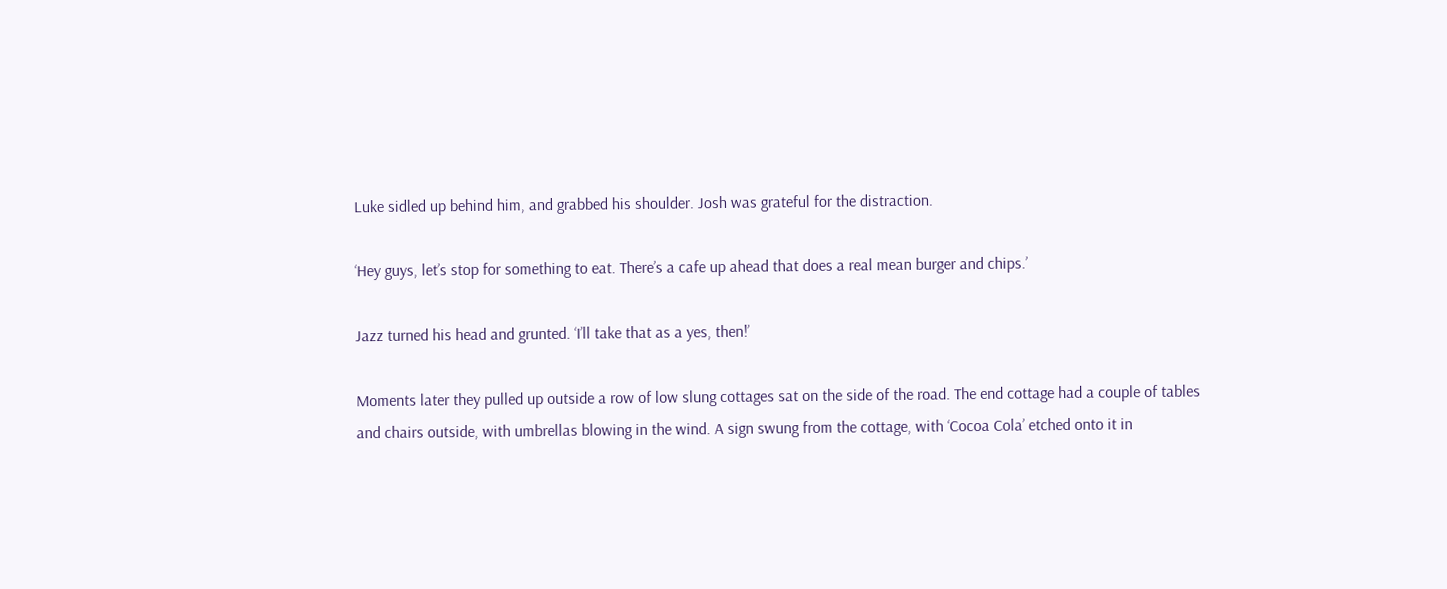Luke sidled up behind him, and grabbed his shoulder. Josh was grateful for the distraction.

‘Hey guys, let’s stop for something to eat. There’s a cafe up ahead that does a real mean burger and chips.’

Jazz turned his head and grunted. ‘I’ll take that as a yes, then!’

Moments later they pulled up outside a row of low slung cottages sat on the side of the road. The end cottage had a couple of tables and chairs outside, with umbrellas blowing in the wind. A sign swung from the cottage, with ‘Cocoa Cola’ etched onto it in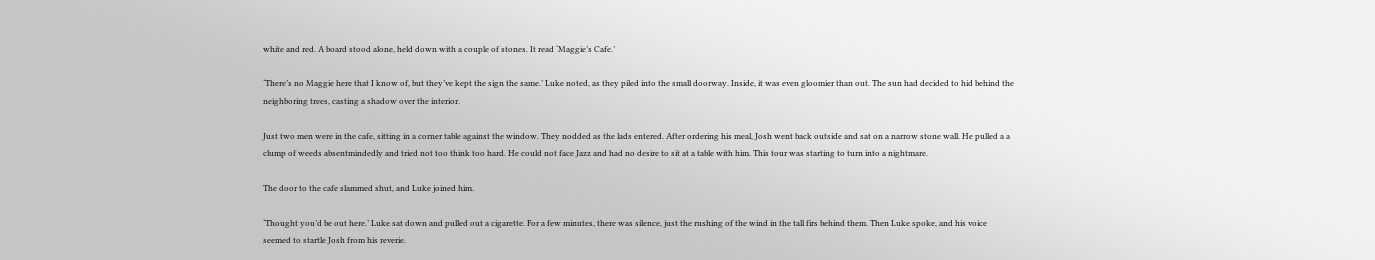white and red. A board stood alone, held down with a couple of stones. It read ‘Maggie’s Cafe.’

‘There’s no Maggie here that I know of, but they’ve kept the sign the same.’ Luke noted, as they piled into the small doorway. Inside, it was even gloomier than out. The sun had decided to hid behind the neighboring trees, casting a shadow over the interior.

Just two men were in the cafe, sitting in a corner table against the window. They nodded as the lads entered. After ordering his meal, Josh went back outside and sat on a narrow stone wall. He pulled a a clump of weeds absentmindedly and tried not too think too hard. He could not face Jazz and had no desire to sit at a table with him. This tour was starting to turn into a nightmare.

The door to the cafe slammed shut, and Luke joined him.

‘Thought you’d be out here.’ Luke sat down and pulled out a cigarette. For a few minutes, there was silence, just the rushing of the wind in the tall firs behind them. Then Luke spoke, and his voice seemed to startle Josh from his reverie.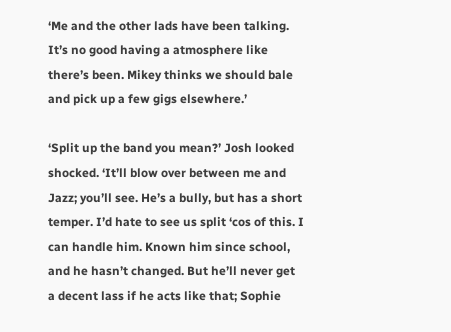‘Me and the other lads have been talking. It’s no good having a atmosphere like there’s been. Mikey thinks we should bale and pick up a few gigs elsewhere.’

‘Split up the band you mean?’ Josh looked shocked. ‘It’ll blow over between me and Jazz; you’ll see. He’s a bully, but has a short temper. I’d hate to see us split ‘cos of this. I can handle him. Known him since school, and he hasn’t changed. But he’ll never get a decent lass if he acts like that; Sophie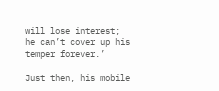will lose interest; he can’t cover up his temper forever.’

Just then, his mobile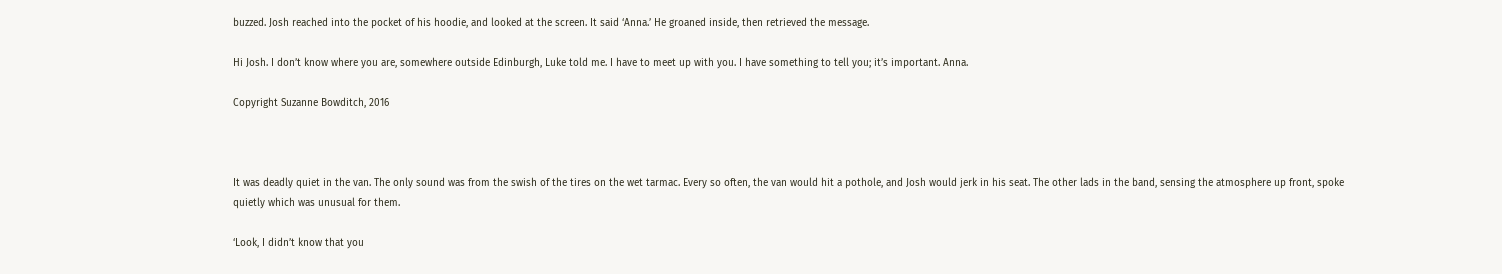buzzed. Josh reached into the pocket of his hoodie, and looked at the screen. It said ‘Anna.’ He groaned inside, then retrieved the message.

Hi Josh. I don’t know where you are, somewhere outside Edinburgh, Luke told me. I have to meet up with you. I have something to tell you; it’s important. Anna.

Copyright Suzanne Bowditch, 2016



It was deadly quiet in the van. The only sound was from the swish of the tires on the wet tarmac. Every so often, the van would hit a pothole, and Josh would jerk in his seat. The other lads in the band, sensing the atmosphere up front, spoke quietly which was unusual for them.

‘Look, I didn’t know that you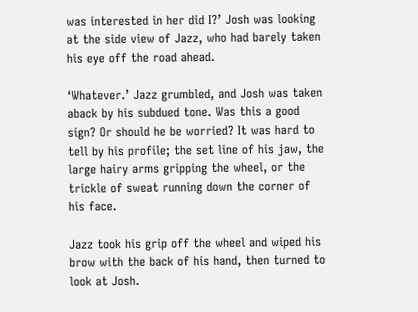was interested in her did I?’ Josh was looking at the side view of Jazz, who had barely taken his eye off the road ahead.

‘Whatever.’ Jazz grumbled, and Josh was taken aback by his subdued tone. Was this a good sign? Or should he be worried? It was hard to tell by his profile; the set line of his jaw, the large hairy arms gripping the wheel, or the trickle of sweat running down the corner of his face.

Jazz took his grip off the wheel and wiped his brow with the back of his hand, then turned to look at Josh.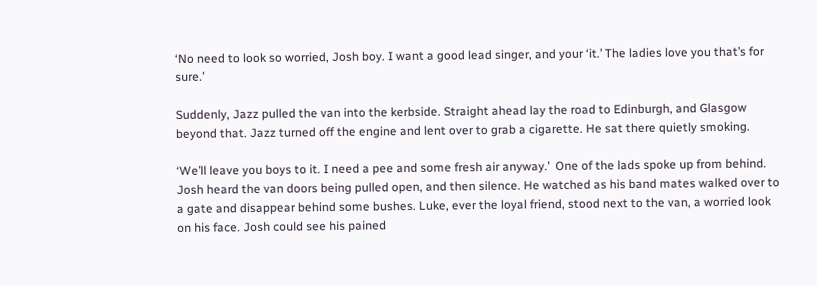‘No need to look so worried, Josh boy. I want a good lead singer, and your ‘it.’ The ladies love you that’s for sure.’

Suddenly, Jazz pulled the van into the kerbside. Straight ahead lay the road to Edinburgh, and Glasgow beyond that. Jazz turned off the engine and lent over to grab a cigarette. He sat there quietly smoking.

‘We’ll leave you boys to it. I need a pee and some fresh air anyway.’  One of the lads spoke up from behind. Josh heard the van doors being pulled open, and then silence. He watched as his band mates walked over to a gate and disappear behind some bushes. Luke, ever the loyal friend, stood next to the van, a worried look on his face. Josh could see his pained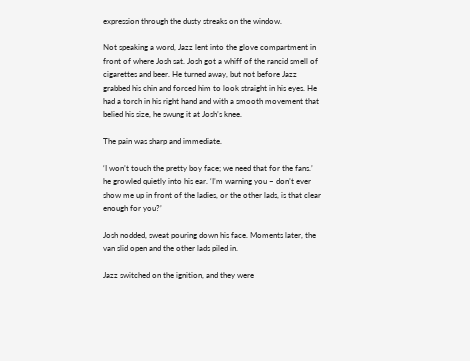expression through the dusty streaks on the window.

Not speaking a word, Jazz lent into the glove compartment in front of where Josh sat. Josh got a whiff of the rancid smell of cigarettes and beer. He turned away, but not before Jazz grabbed his chin and forced him to look straight in his eyes. He had a torch in his right hand and with a smooth movement that belied his size, he swung it at Josh’s knee.

The pain was sharp and immediate.

‘I won’t touch the pretty boy face; we need that for the fans.’ he growled quietly into his ear. ‘I’m warning you – don’t ever show me up in front of the ladies, or the other lads, is that clear enough for you?’

Josh nodded, sweat pouring down his face. Moments later, the van slid open and the other lads piled in.

Jazz switched on the ignition, and they were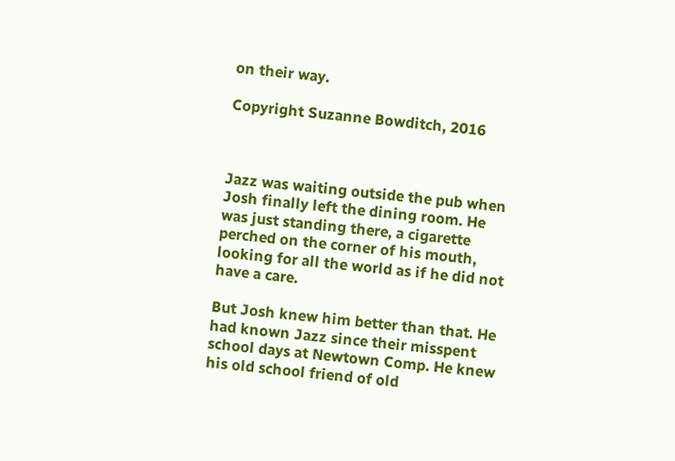on their way.

Copyright Suzanne Bowditch, 2016



Jazz was waiting outside the pub when Josh finally left the dining room. He was just standing there, a cigarette perched on the corner of his mouth, looking for all the world as if he did not have a care.

But Josh knew him better than that. He had known Jazz since their misspent school days at Newtown Comp. He knew his old school friend of old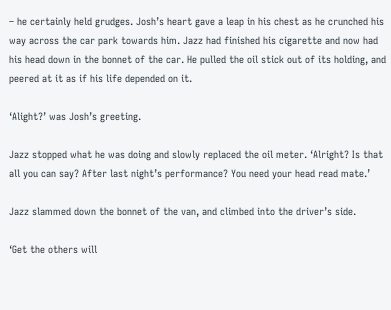– he certainly held grudges. Josh’s heart gave a leap in his chest as he crunched his way across the car park towards him. Jazz had finished his cigarette and now had his head down in the bonnet of the car. He pulled the oil stick out of its holding, and peered at it as if his life depended on it.

‘Alight?’ was Josh’s greeting.

Jazz stopped what he was doing and slowly replaced the oil meter. ‘Alright? Is that all you can say? After last night’s performance? You need your head read mate.’

Jazz slammed down the bonnet of the van, and climbed into the driver’s side.

‘Get the others will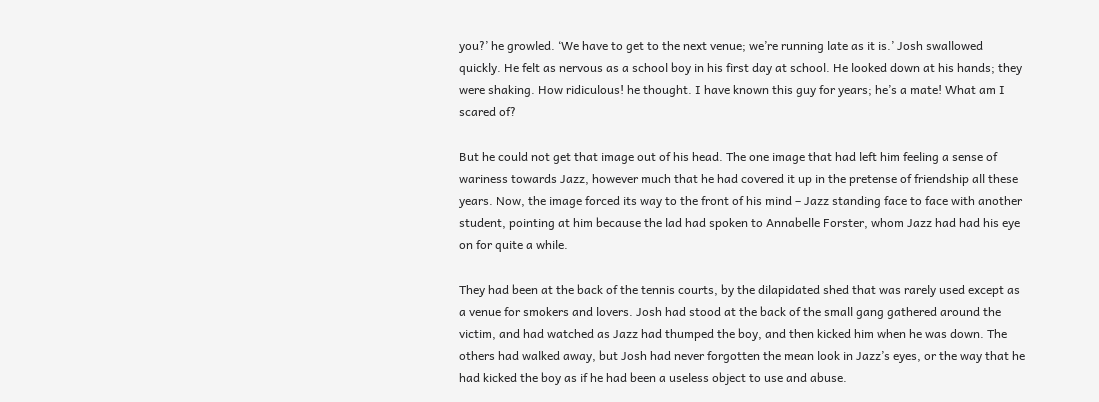you?’ he growled. ‘We have to get to the next venue; we’re running late as it is.’ Josh swallowed quickly. He felt as nervous as a school boy in his first day at school. He looked down at his hands; they were shaking. How ridiculous! he thought. I have known this guy for years; he’s a mate! What am I scared of?

But he could not get that image out of his head. The one image that had left him feeling a sense of wariness towards Jazz, however much that he had covered it up in the pretense of friendship all these years. Now, the image forced its way to the front of his mind – Jazz standing face to face with another student, pointing at him because the lad had spoken to Annabelle Forster, whom Jazz had had his eye on for quite a while.

They had been at the back of the tennis courts, by the dilapidated shed that was rarely used except as a venue for smokers and lovers. Josh had stood at the back of the small gang gathered around the victim, and had watched as Jazz had thumped the boy, and then kicked him when he was down. The others had walked away, but Josh had never forgotten the mean look in Jazz’s eyes, or the way that he had kicked the boy as if he had been a useless object to use and abuse.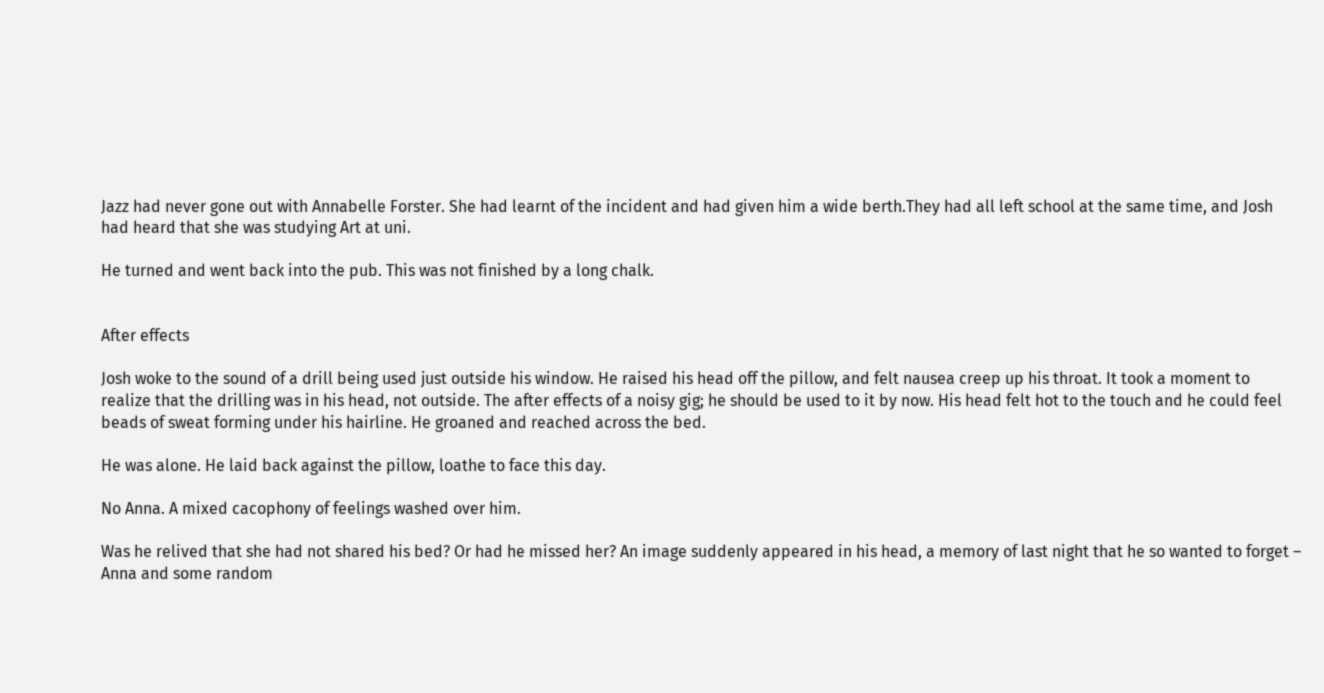Jazz had never gone out with Annabelle Forster. She had learnt of the incident and had given him a wide berth.They had all left school at the same time, and Josh had heard that she was studying Art at uni.

He turned and went back into the pub. This was not finished by a long chalk.


After effects

Josh woke to the sound of a drill being used just outside his window. He raised his head off the pillow, and felt nausea creep up his throat. It took a moment to realize that the drilling was in his head, not outside. The after effects of a noisy gig; he should be used to it by now. His head felt hot to the touch and he could feel beads of sweat forming under his hairline. He groaned and reached across the bed.

He was alone. He laid back against the pillow, loathe to face this day.

No Anna. A mixed cacophony of feelings washed over him.

Was he relived that she had not shared his bed? Or had he missed her? An image suddenly appeared in his head, a memory of last night that he so wanted to forget – Anna and some random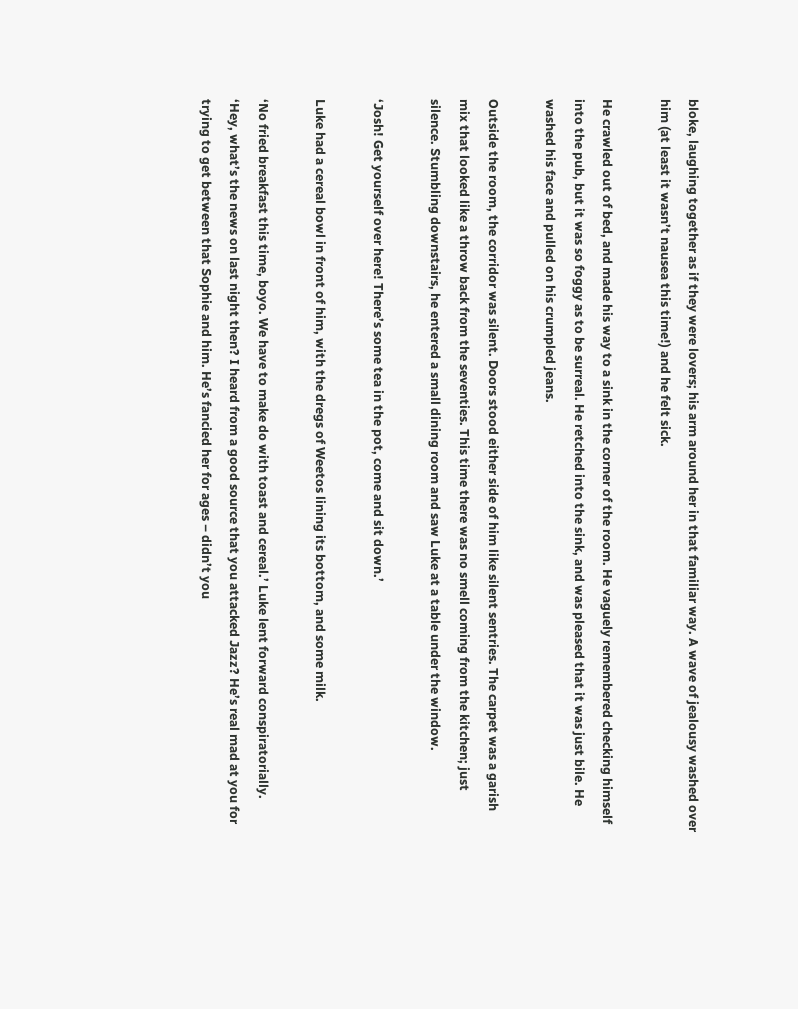bloke, laughing together as if they were lovers; his arm around her in that familiar way. A wave of jealousy washed over him (at least it wasn’t nausea this time!) and he felt sick.

He crawled out of bed, and made his way to a sink in the corner of the room. He vaguely remembered checking himself into the pub, but it was so foggy as to be surreal. He retched into the sink, and was pleased that it was just bile. He washed his face and pulled on his crumpled jeans.

Outside the room, the corridor was silent. Doors stood either side of him like silent sentries. The carpet was a garish mix that looked like a throw back from the seventies. This time there was no smell coming from the kitchen; just silence. Stumbling downstairs, he entered a small dining room and saw Luke at a table under the window.

‘Josh! Get yourself over here! There’s some tea in the pot, come and sit down.’

Luke had a cereal bowl in front of him, with the dregs of Weetos lining its bottom, and some milk.

‘No fried breakfast this time, boyo. We have to make do with toast and cereal.’ Luke lent forward conspiratorially. ‘Hey, what’s the news on last night then? I heard from a good source that you attacked Jazz? He’s real mad at you for trying to get between that Sophie and him. He’s fancied her for ages – didn’t you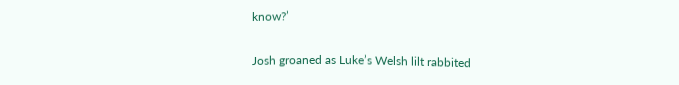know?’

Josh groaned as Luke’s Welsh lilt rabbited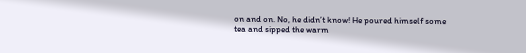on and on. No, he didn’t know! He poured himself some tea and sipped the warm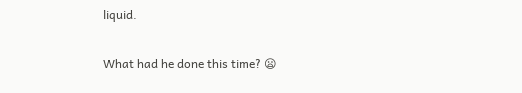liquid.

What had he done this time? 😦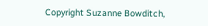Copyright Suzanne Bowditch,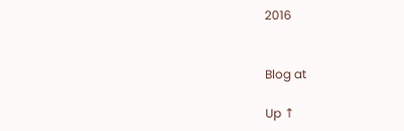2016


Blog at

Up ↑